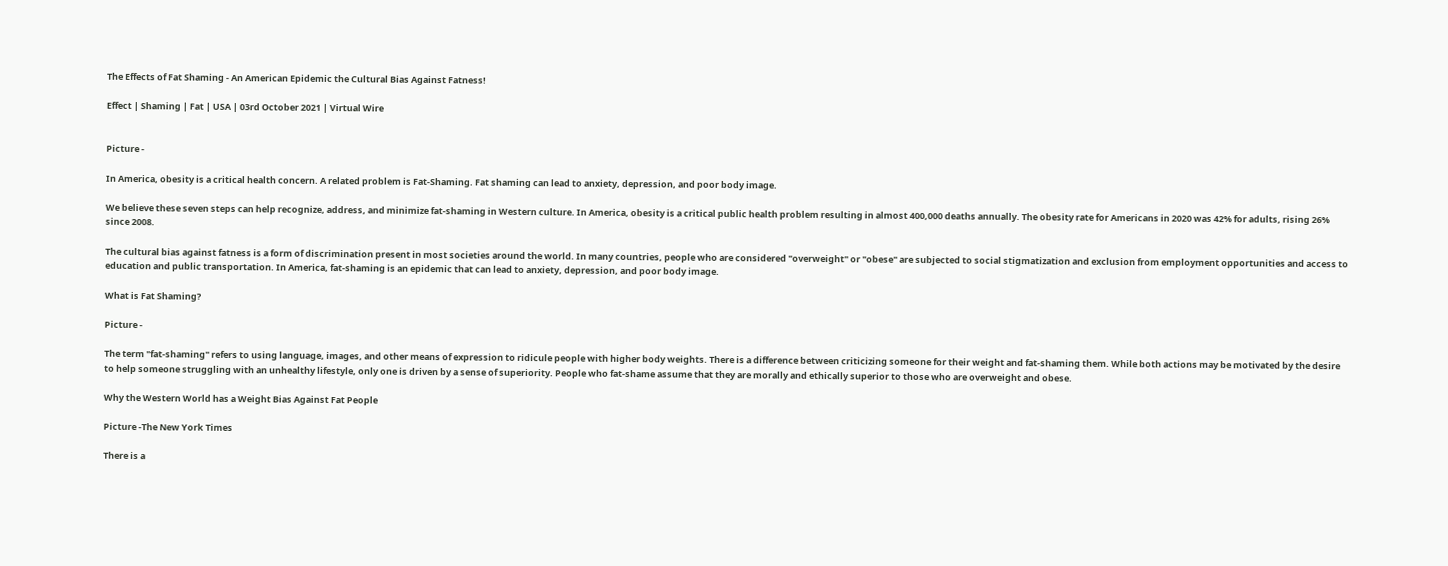The Effects of Fat Shaming - An American Epidemic the Cultural Bias Against Fatness!

Effect | Shaming | Fat | USA | 03rd October 2021 | Virtual Wire


Picture -

In America, obesity is a critical health concern. A related problem is Fat-Shaming. Fat shaming can lead to anxiety, depression, and poor body image.

We believe these seven steps can help recognize, address, and minimize fat-shaming in Western culture. In America, obesity is a critical public health problem resulting in almost 400,000 deaths annually. The obesity rate for Americans in 2020 was 42% for adults, rising 26% since 2008.

The cultural bias against fatness is a form of discrimination present in most societies around the world. In many countries, people who are considered "overweight" or "obese" are subjected to social stigmatization and exclusion from employment opportunities and access to education and public transportation. In America, fat-shaming is an epidemic that can lead to anxiety, depression, and poor body image.

What is Fat Shaming?

Picture -

The term "fat-shaming" refers to using language, images, and other means of expression to ridicule people with higher body weights. There is a difference between criticizing someone for their weight and fat-shaming them. While both actions may be motivated by the desire to help someone struggling with an unhealthy lifestyle, only one is driven by a sense of superiority. People who fat-shame assume that they are morally and ethically superior to those who are overweight and obese.

Why the Western World has a Weight Bias Against Fat People

Picture -The New York Times

There is a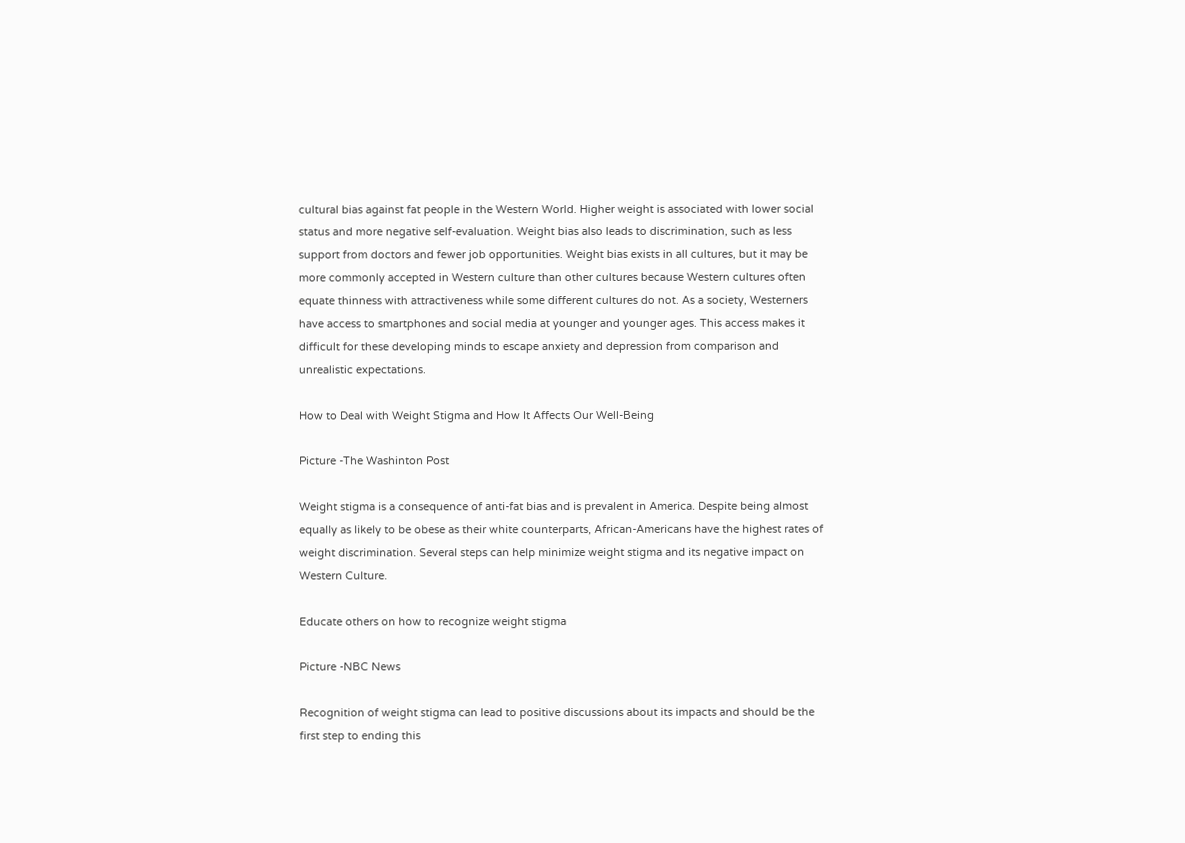cultural bias against fat people in the Western World. Higher weight is associated with lower social status and more negative self-evaluation. Weight bias also leads to discrimination, such as less support from doctors and fewer job opportunities. Weight bias exists in all cultures, but it may be more commonly accepted in Western culture than other cultures because Western cultures often equate thinness with attractiveness while some different cultures do not. As a society, Westerners have access to smartphones and social media at younger and younger ages. This access makes it difficult for these developing minds to escape anxiety and depression from comparison and unrealistic expectations.

How to Deal with Weight Stigma and How It Affects Our Well-Being

Picture -The Washinton Post

Weight stigma is a consequence of anti-fat bias and is prevalent in America. Despite being almost equally as likely to be obese as their white counterparts, African-Americans have the highest rates of weight discrimination. Several steps can help minimize weight stigma and its negative impact on Western Culture.

Educate others on how to recognize weight stigma

Picture -NBC News

Recognition of weight stigma can lead to positive discussions about its impacts and should be the first step to ending this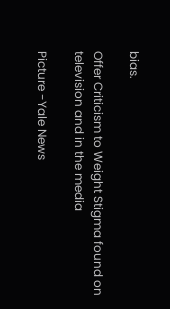bias.

Offer Criticism to Weight Stigma found on television and in the media

Picture -Yale News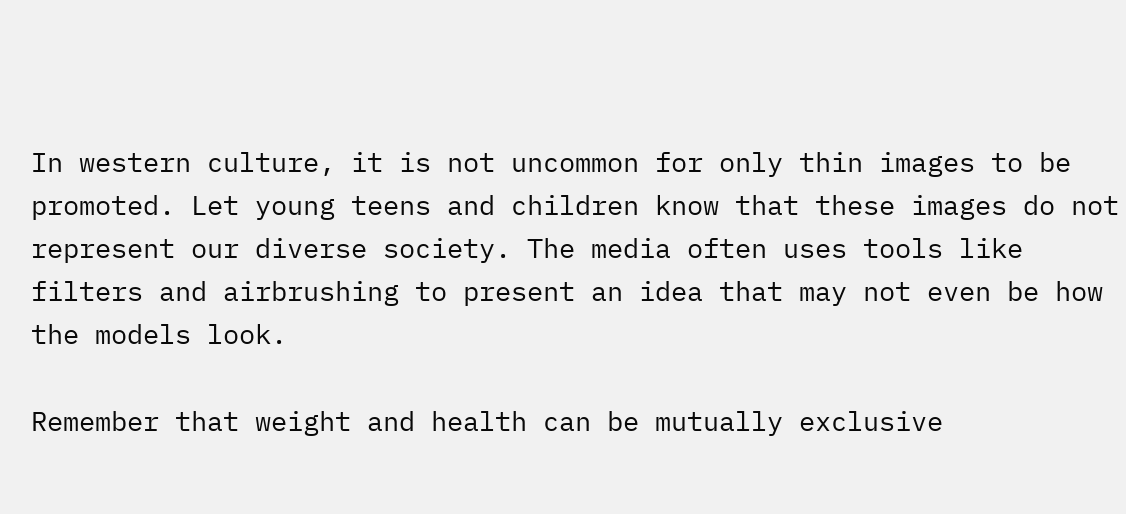In western culture, it is not uncommon for only thin images to be promoted. Let young teens and children know that these images do not represent our diverse society. The media often uses tools like filters and airbrushing to present an idea that may not even be how the models look.

Remember that weight and health can be mutually exclusive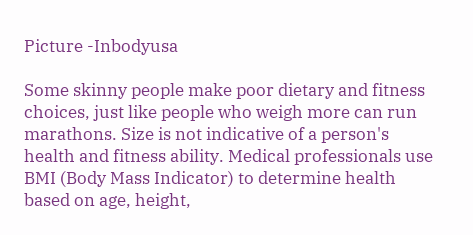Picture -Inbodyusa

Some skinny people make poor dietary and fitness choices, just like people who weigh more can run marathons. Size is not indicative of a person's health and fitness ability. Medical professionals use BMI (Body Mass Indicator) to determine health based on age, height,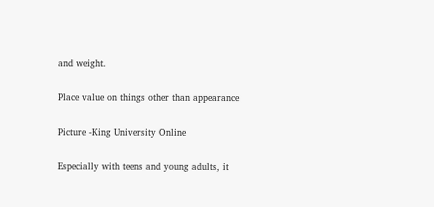and weight.

Place value on things other than appearance

Picture -King University Online

Especially with teens and young adults, it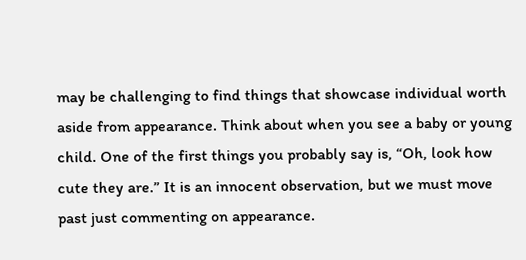may be challenging to find things that showcase individual worth aside from appearance. Think about when you see a baby or young child. One of the first things you probably say is, “Oh, look how cute they are.” It is an innocent observation, but we must move past just commenting on appearance.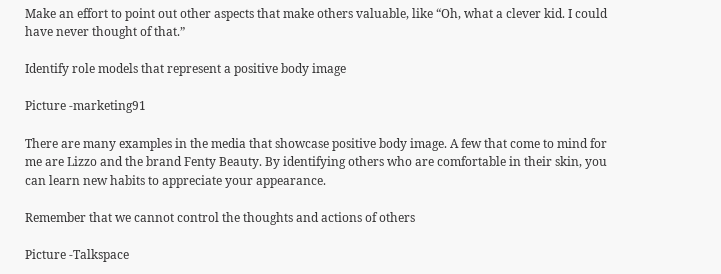Make an effort to point out other aspects that make others valuable, like “Oh, what a clever kid. I could have never thought of that.”

Identify role models that represent a positive body image

Picture -marketing91

There are many examples in the media that showcase positive body image. A few that come to mind for me are Lizzo and the brand Fenty Beauty. By identifying others who are comfortable in their skin, you can learn new habits to appreciate your appearance.

Remember that we cannot control the thoughts and actions of others

Picture -Talkspace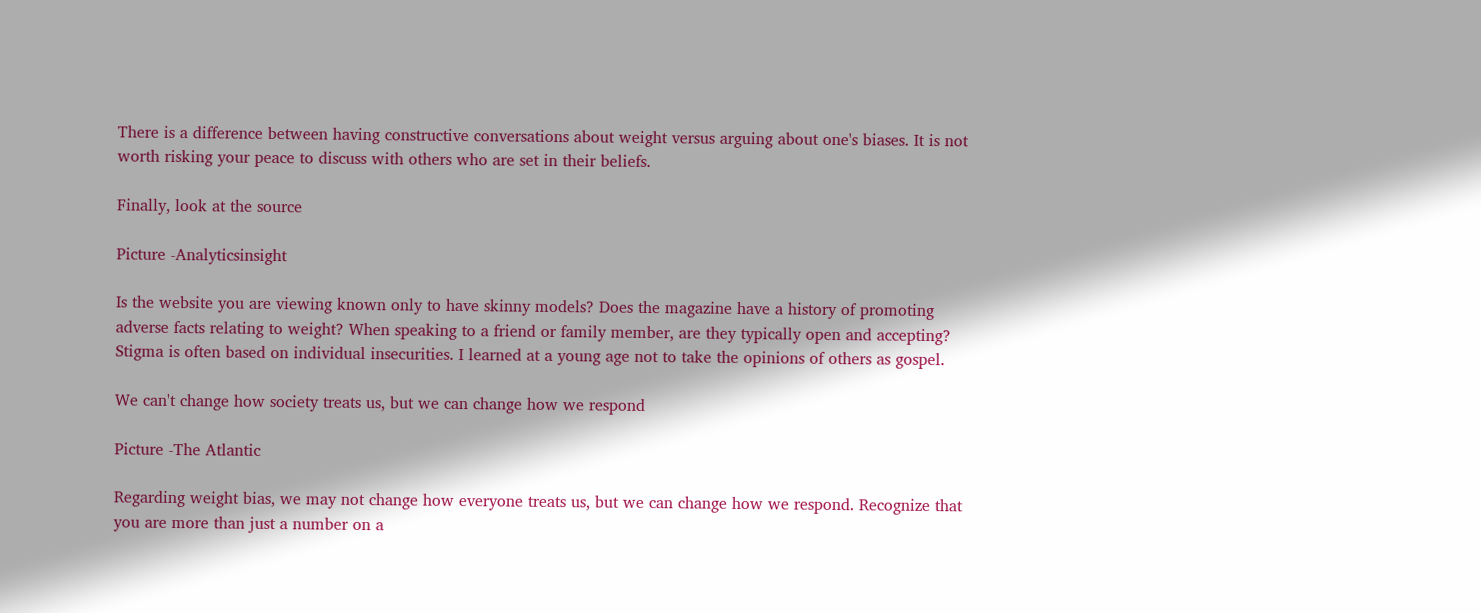There is a difference between having constructive conversations about weight versus arguing about one's biases. It is not worth risking your peace to discuss with others who are set in their beliefs.

Finally, look at the source

Picture -Analyticsinsight

Is the website you are viewing known only to have skinny models? Does the magazine have a history of promoting adverse facts relating to weight? When speaking to a friend or family member, are they typically open and accepting? Stigma is often based on individual insecurities. I learned at a young age not to take the opinions of others as gospel.

We can't change how society treats us, but we can change how we respond

Picture -The Atlantic

Regarding weight bias, we may not change how everyone treats us, but we can change how we respond. Recognize that you are more than just a number on a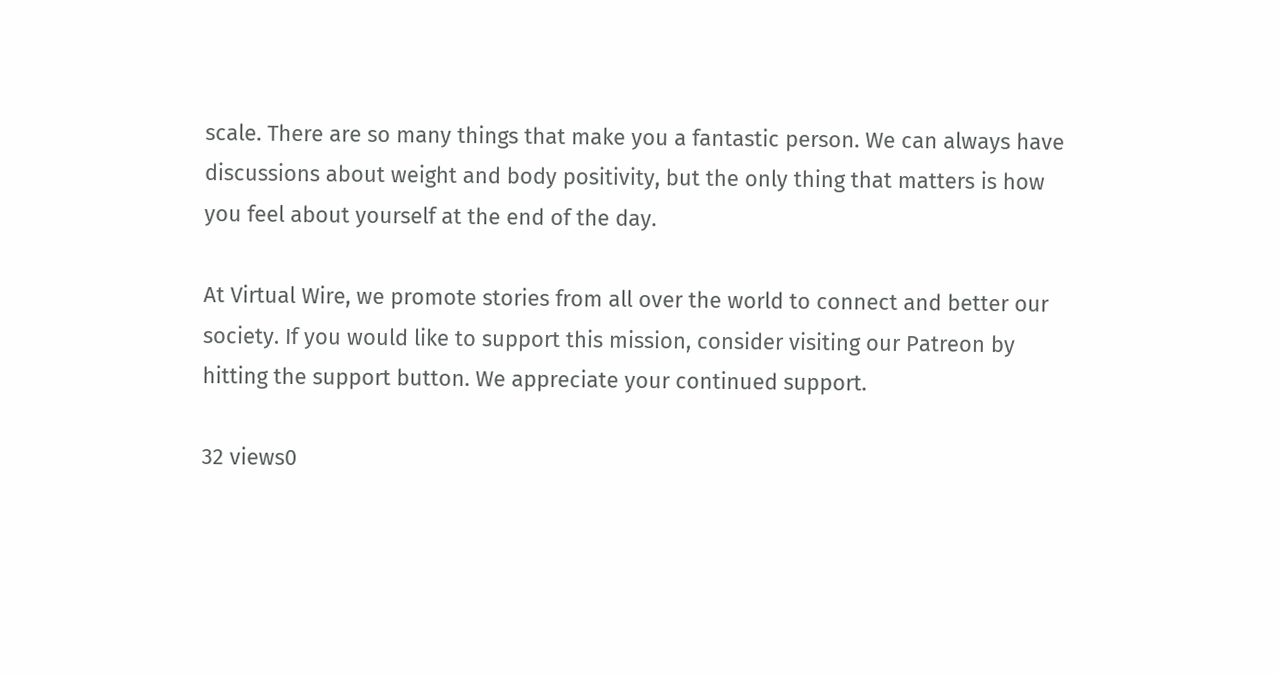scale. There are so many things that make you a fantastic person. We can always have discussions about weight and body positivity, but the only thing that matters is how you feel about yourself at the end of the day.

At Virtual Wire, we promote stories from all over the world to connect and better our society. If you would like to support this mission, consider visiting our Patreon by hitting the support button. We appreciate your continued support.

32 views0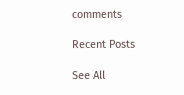comments

Recent Posts

See All